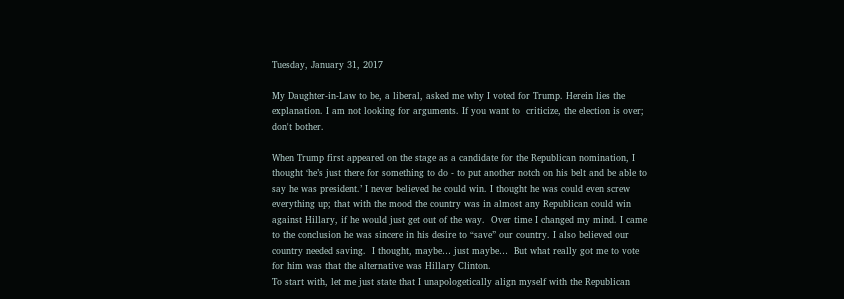Tuesday, January 31, 2017

My Daughter-in-Law to be, a liberal, asked me why I voted for Trump. Herein lies the explanation. I am not looking for arguments. If you want to  criticize, the election is over; don't bother.

When Trump first appeared on the stage as a candidate for the Republican nomination, I thought ‘he’s just there for something to do - to put another notch on his belt and be able to say he was president.’ I never believed he could win. I thought he was could even screw everything up; that with the mood the country was in almost any Republican could win against Hillary, if he would just get out of the way.  Over time I changed my mind. I came to the conclusion he was sincere in his desire to “save” our country. I also believed our country needed saving.  I thought, maybe… just maybe…  But what really got me to vote for him was that the alternative was Hillary Clinton.
To start with, let me just state that I unapologetically align myself with the Republican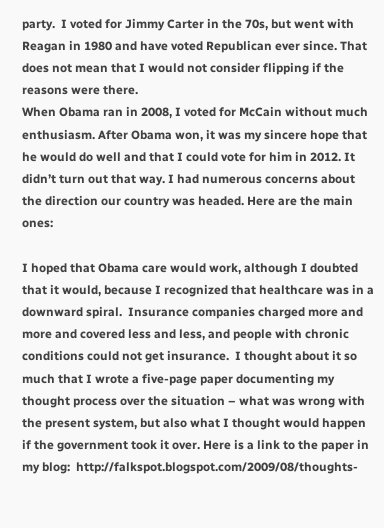party.  I voted for Jimmy Carter in the 70s, but went with Reagan in 1980 and have voted Republican ever since. That does not mean that I would not consider flipping if the reasons were there.
When Obama ran in 2008, I voted for McCain without much enthusiasm. After Obama won, it was my sincere hope that he would do well and that I could vote for him in 2012. It didn’t turn out that way. I had numerous concerns about the direction our country was headed. Here are the main ones:

I hoped that Obama care would work, although I doubted that it would, because I recognized that healthcare was in a downward spiral.  Insurance companies charged more and more and covered less and less, and people with chronic conditions could not get insurance.  I thought about it so much that I wrote a five-page paper documenting my thought process over the situation – what was wrong with the present system, but also what I thought would happen if the government took it over. Here is a link to the paper in my blog:  http://falkspot.blogspot.com/2009/08/thoughts-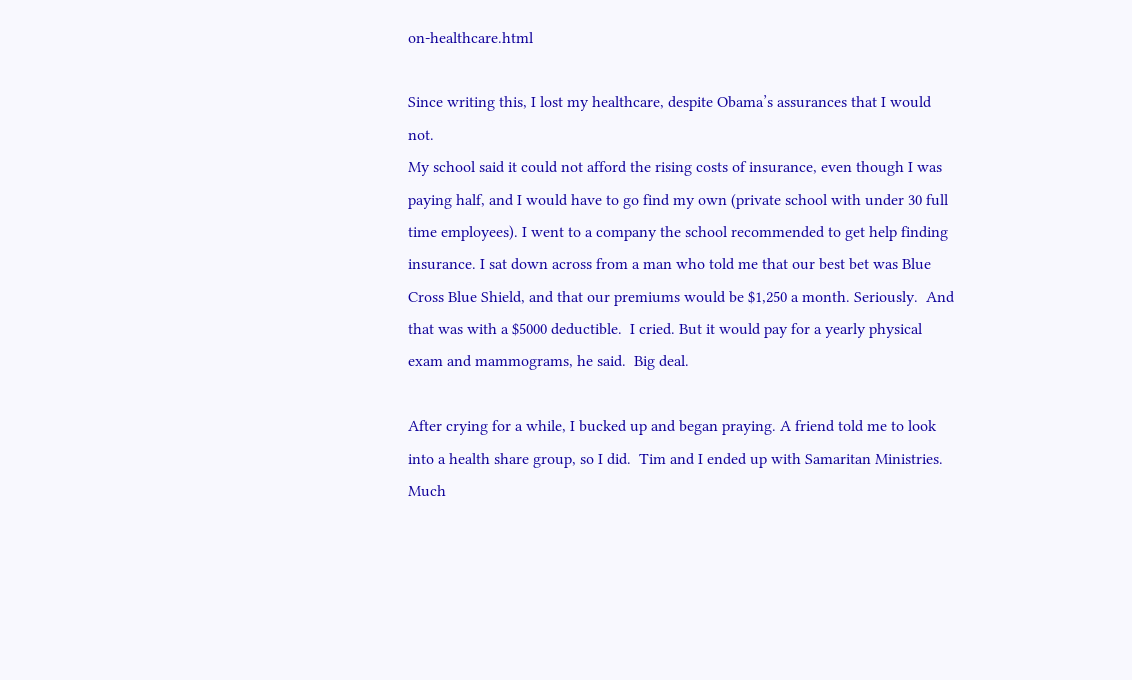on-healthcare.html

Since writing this, I lost my healthcare, despite Obama’s assurances that I would not.
My school said it could not afford the rising costs of insurance, even though I was paying half, and I would have to go find my own (private school with under 30 full time employees). I went to a company the school recommended to get help finding insurance. I sat down across from a man who told me that our best bet was Blue Cross Blue Shield, and that our premiums would be $1,250 a month. Seriously.  And that was with a $5000 deductible.  I cried. But it would pay for a yearly physical exam and mammograms, he said.  Big deal.

After crying for a while, I bucked up and began praying. A friend told me to look into a health share group, so I did.  Tim and I ended up with Samaritan Ministries. Much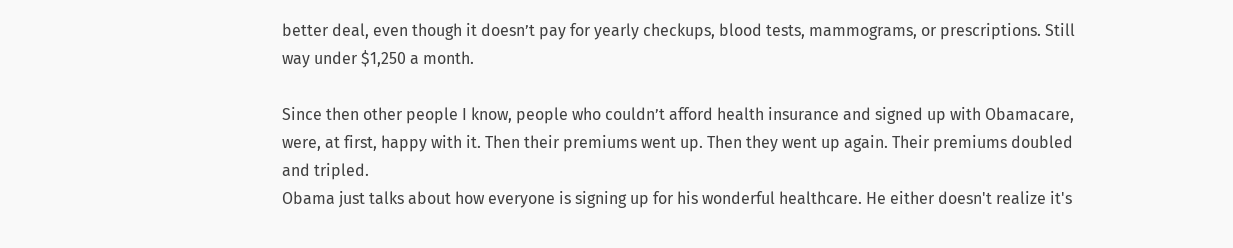better deal, even though it doesn’t pay for yearly checkups, blood tests, mammograms, or prescriptions. Still way under $1,250 a month.

Since then other people I know, people who couldn’t afford health insurance and signed up with Obamacare, were, at first, happy with it. Then their premiums went up. Then they went up again. Their premiums doubled and tripled.
Obama just talks about how everyone is signing up for his wonderful healthcare. He either doesn't realize it's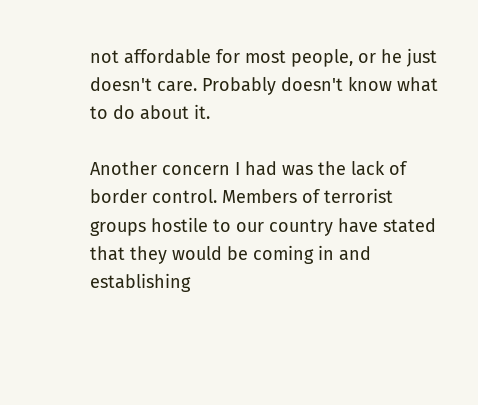not affordable for most people, or he just doesn't care. Probably doesn't know what to do about it.

Another concern I had was the lack of border control. Members of terrorist groups hostile to our country have stated that they would be coming in and establishing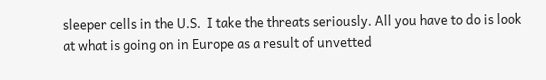sleeper cells in the U.S.  I take the threats seriously. All you have to do is look at what is going on in Europe as a result of unvetted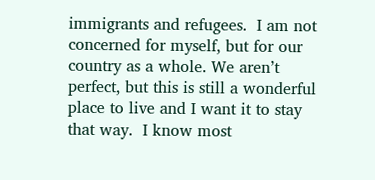immigrants and refugees.  I am not concerned for myself, but for our country as a whole. We aren’t perfect, but this is still a wonderful place to live and I want it to stay that way.  I know most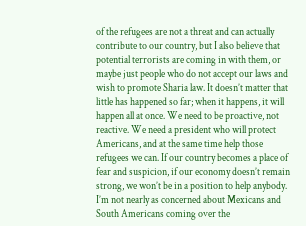of the refugees are not a threat and can actually contribute to our country, but I also believe that potential terrorists are coming in with them, or maybe just people who do not accept our laws and wish to promote Sharia law. It doesn’t matter that little has happened so far; when it happens, it will happen all at once. We need to be proactive, not reactive. We need a president who will protect Americans, and at the same time help those refugees we can. If our country becomes a place of fear and suspicion, if our economy doesn’t remain strong, we won’t be in a position to help anybody.  I’m not nearly as concerned about Mexicans and South Americans coming over the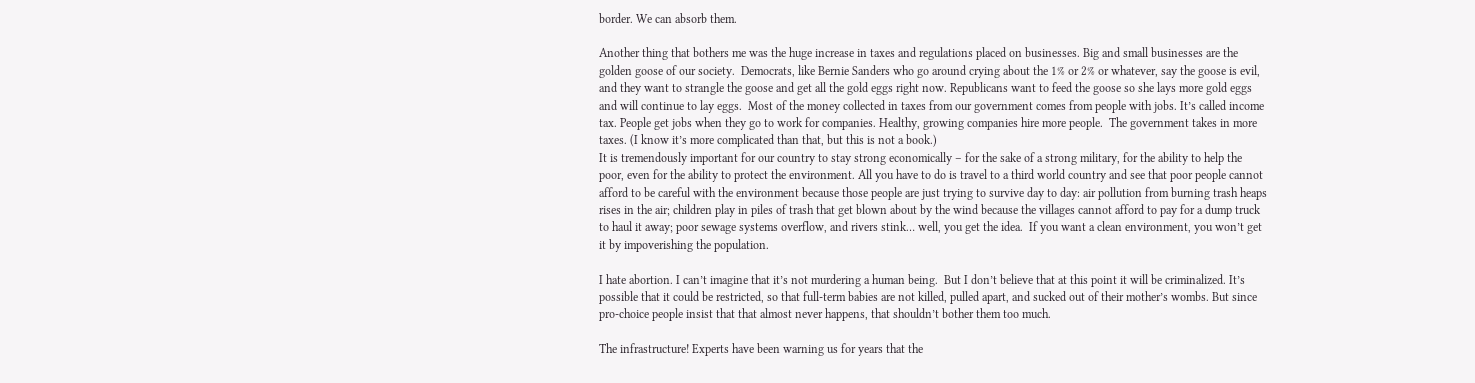border. We can absorb them.

Another thing that bothers me was the huge increase in taxes and regulations placed on businesses. Big and small businesses are the golden goose of our society.  Democrats, like Bernie Sanders who go around crying about the 1% or 2% or whatever, say the goose is evil, and they want to strangle the goose and get all the gold eggs right now. Republicans want to feed the goose so she lays more gold eggs and will continue to lay eggs.  Most of the money collected in taxes from our government comes from people with jobs. It’s called income tax. People get jobs when they go to work for companies. Healthy, growing companies hire more people.  The government takes in more taxes. (I know it’s more complicated than that, but this is not a book.)
It is tremendously important for our country to stay strong economically – for the sake of a strong military, for the ability to help the poor, even for the ability to protect the environment. All you have to do is travel to a third world country and see that poor people cannot afford to be careful with the environment because those people are just trying to survive day to day: air pollution from burning trash heaps rises in the air; children play in piles of trash that get blown about by the wind because the villages cannot afford to pay for a dump truck to haul it away; poor sewage systems overflow, and rivers stink… well, you get the idea.  If you want a clean environment, you won’t get it by impoverishing the population.

I hate abortion. I can’t imagine that it’s not murdering a human being.  But I don’t believe that at this point it will be criminalized. It’s possible that it could be restricted, so that full-term babies are not killed, pulled apart, and sucked out of their mother’s wombs. But since pro-choice people insist that that almost never happens, that shouldn’t bother them too much.

The infrastructure! Experts have been warning us for years that the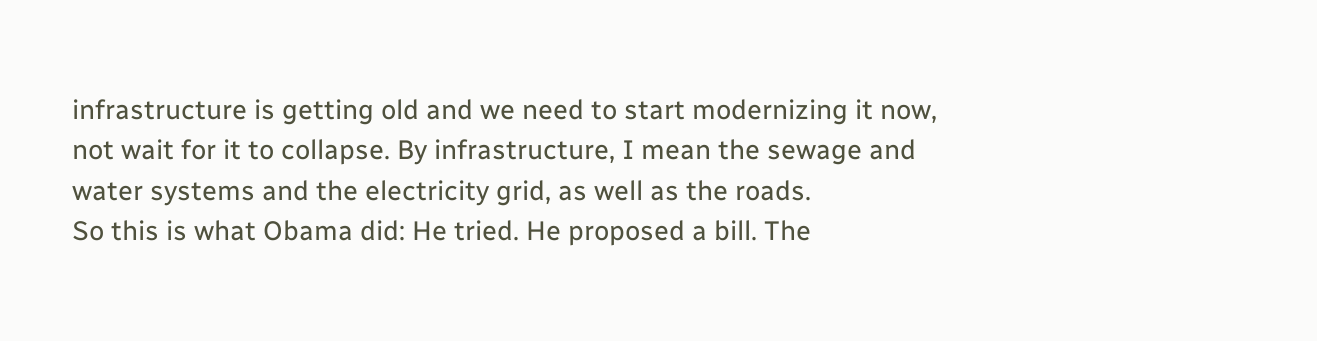infrastructure is getting old and we need to start modernizing it now, not wait for it to collapse. By infrastructure, I mean the sewage and water systems and the electricity grid, as well as the roads.
So this is what Obama did: He tried. He proposed a bill. The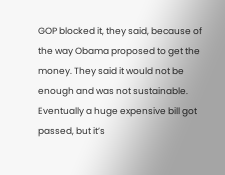GOP blocked it, they said, because of the way Obama proposed to get the money. They said it would not be enough and was not sustainable. Eventually a huge expensive bill got passed, but it’s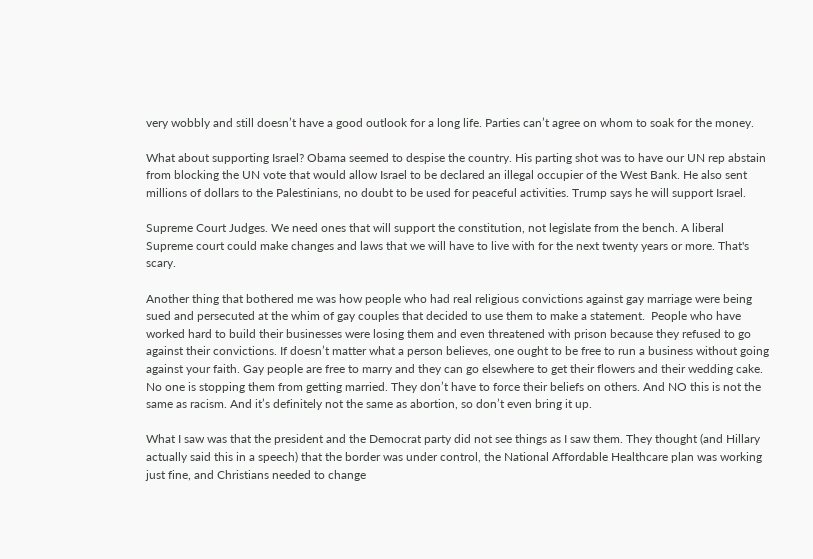very wobbly and still doesn’t have a good outlook for a long life. Parties can’t agree on whom to soak for the money.

What about supporting Israel? Obama seemed to despise the country. His parting shot was to have our UN rep abstain from blocking the UN vote that would allow Israel to be declared an illegal occupier of the West Bank. He also sent millions of dollars to the Palestinians, no doubt to be used for peaceful activities. Trump says he will support Israel.

Supreme Court Judges. We need ones that will support the constitution, not legislate from the bench. A liberal Supreme court could make changes and laws that we will have to live with for the next twenty years or more. That's scary.

Another thing that bothered me was how people who had real religious convictions against gay marriage were being sued and persecuted at the whim of gay couples that decided to use them to make a statement.  People who have worked hard to build their businesses were losing them and even threatened with prison because they refused to go against their convictions. If doesn’t matter what a person believes, one ought to be free to run a business without going against your faith. Gay people are free to marry and they can go elsewhere to get their flowers and their wedding cake. No one is stopping them from getting married. They don’t have to force their beliefs on others. And NO this is not the same as racism. And it’s definitely not the same as abortion, so don’t even bring it up.

What I saw was that the president and the Democrat party did not see things as I saw them. They thought (and Hillary actually said this in a speech) that the border was under control, the National Affordable Healthcare plan was working just fine, and Christians needed to change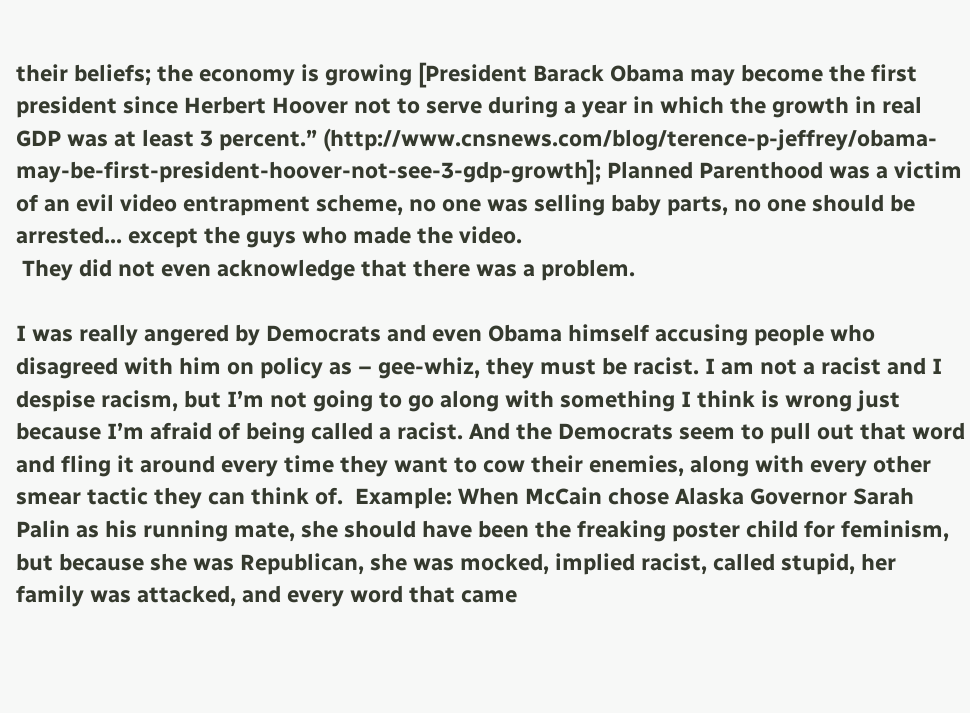their beliefs; the economy is growing [President Barack Obama may become the first president since Herbert Hoover not to serve during a year in which the growth in real GDP was at least 3 percent.” (http://www.cnsnews.com/blog/terence-p-jeffrey/obama-may-be-first-president-hoover-not-see-3-gdp-growth]; Planned Parenthood was a victim of an evil video entrapment scheme, no one was selling baby parts, no one should be arrested... except the guys who made the video.
 They did not even acknowledge that there was a problem.

I was really angered by Democrats and even Obama himself accusing people who disagreed with him on policy as – gee-whiz, they must be racist. I am not a racist and I despise racism, but I’m not going to go along with something I think is wrong just because I’m afraid of being called a racist. And the Democrats seem to pull out that word and fling it around every time they want to cow their enemies, along with every other smear tactic they can think of.  Example: When McCain chose Alaska Governor Sarah Palin as his running mate, she should have been the freaking poster child for feminism, but because she was Republican, she was mocked, implied racist, called stupid, her family was attacked, and every word that came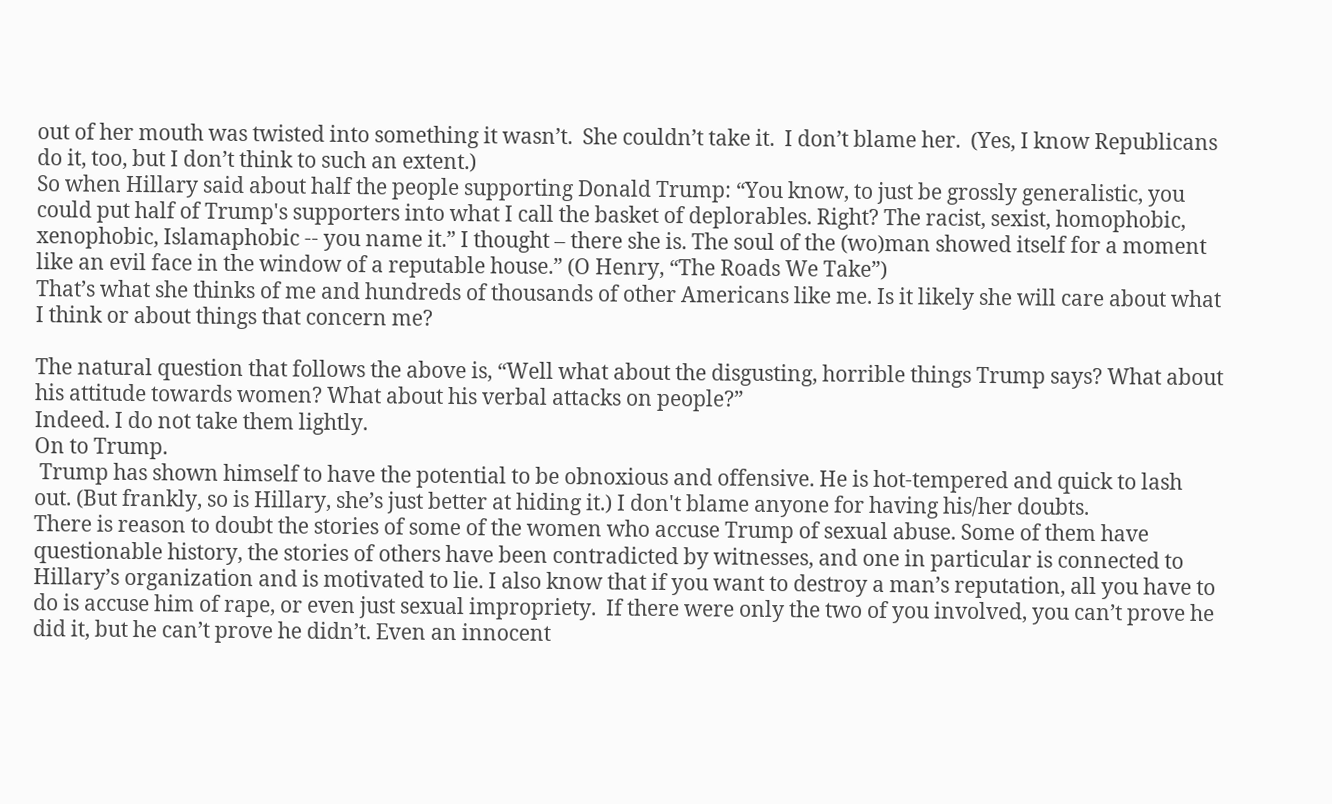out of her mouth was twisted into something it wasn’t.  She couldn’t take it.  I don’t blame her.  (Yes, I know Republicans do it, too, but I don’t think to such an extent.)
So when Hillary said about half the people supporting Donald Trump: “You know, to just be grossly generalistic, you could put half of Trump's supporters into what I call the basket of deplorables. Right? The racist, sexist, homophobic, xenophobic, Islamaphobic -- you name it.” I thought – there she is. The soul of the (wo)man showed itself for a moment like an evil face in the window of a reputable house.” (O Henry, “The Roads We Take”)
That’s what she thinks of me and hundreds of thousands of other Americans like me. Is it likely she will care about what I think or about things that concern me?

The natural question that follows the above is, “Well what about the disgusting, horrible things Trump says? What about his attitude towards women? What about his verbal attacks on people?”
Indeed. I do not take them lightly.
On to Trump.
 Trump has shown himself to have the potential to be obnoxious and offensive. He is hot-tempered and quick to lash out. (But frankly, so is Hillary, she’s just better at hiding it.) I don't blame anyone for having his/her doubts.
There is reason to doubt the stories of some of the women who accuse Trump of sexual abuse. Some of them have questionable history, the stories of others have been contradicted by witnesses, and one in particular is connected to Hillary’s organization and is motivated to lie. I also know that if you want to destroy a man’s reputation, all you have to do is accuse him of rape, or even just sexual impropriety.  If there were only the two of you involved, you can’t prove he did it, but he can’t prove he didn’t. Even an innocent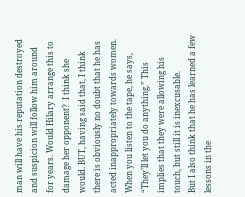man will have his reputation destroyed and suspicion will follow him around for years. Would Hilary arrange this to damage her opponent?  I think she would. BUT, having said that, I think there is obviously no doubt that he has acted inappropriately towards women. When you listen to the tape, he says, “They’ll let you do anything.” This implies that they were allowing his touch, but still it is inexcusable.
But I also think that he has learned a few lessons in the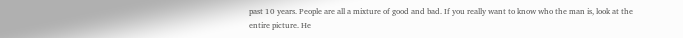past 10 years. People are all a mixture of good and bad. If you really want to know who the man is, look at the entire picture. He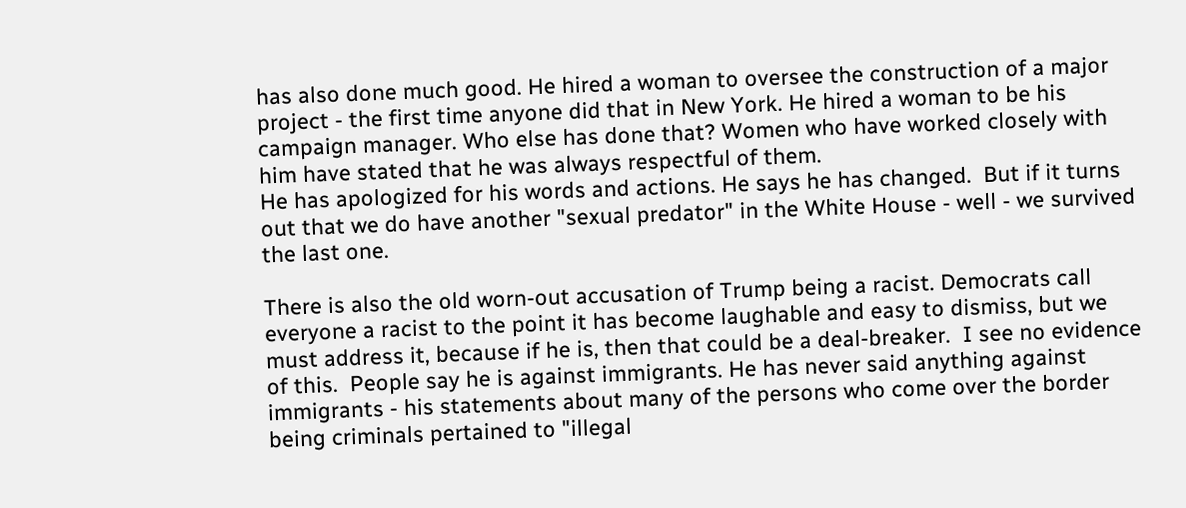has also done much good. He hired a woman to oversee the construction of a major project - the first time anyone did that in New York. He hired a woman to be his campaign manager. Who else has done that? Women who have worked closely with him have stated that he was always respectful of them.
He has apologized for his words and actions. He says he has changed.  But if it turns out that we do have another "sexual predator" in the White House - well - we survived the last one.

There is also the old worn-out accusation of Trump being a racist. Democrats call everyone a racist to the point it has become laughable and easy to dismiss, but we must address it, because if he is, then that could be a deal-breaker.  I see no evidence of this.  People say he is against immigrants. He has never said anything against immigrants - his statements about many of the persons who come over the border being criminals pertained to "illegal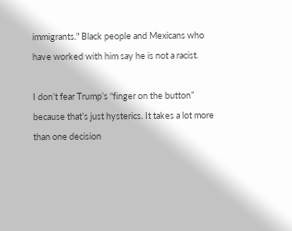immigrants." Black people and Mexicans who have worked with him say he is not a racist.

I don’t fear Trump’s “finger on the button” because that’s just hysterics. It takes a lot more than one decision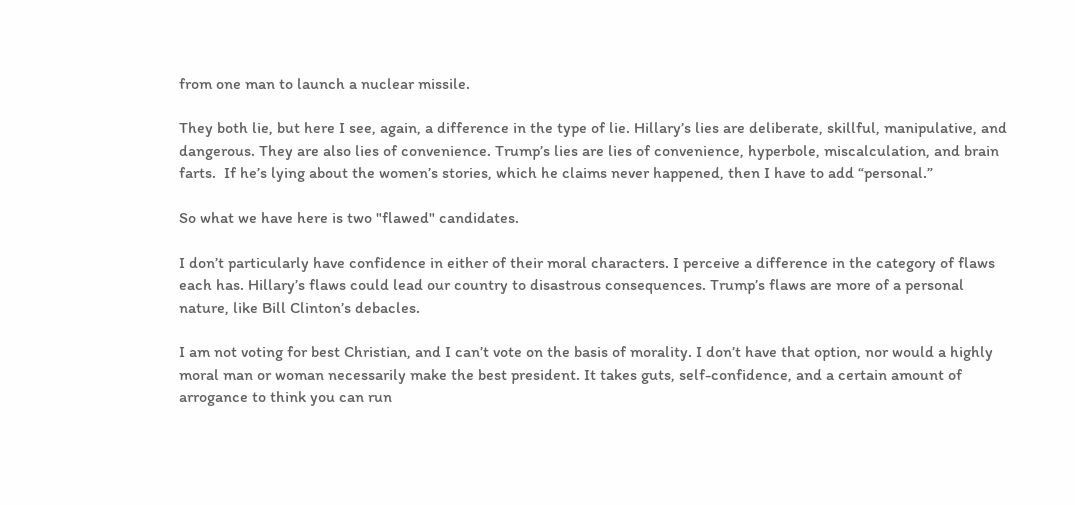from one man to launch a nuclear missile.

They both lie, but here I see, again, a difference in the type of lie. Hillary’s lies are deliberate, skillful, manipulative, and dangerous. They are also lies of convenience. Trump’s lies are lies of convenience, hyperbole, miscalculation, and brain farts.  If he’s lying about the women’s stories, which he claims never happened, then I have to add “personal.”

So what we have here is two "flawed" candidates.

I don’t particularly have confidence in either of their moral characters. I perceive a difference in the category of flaws each has. Hillary’s flaws could lead our country to disastrous consequences. Trump’s flaws are more of a personal nature, like Bill Clinton’s debacles.

I am not voting for best Christian, and I can’t vote on the basis of morality. I don’t have that option, nor would a highly moral man or woman necessarily make the best president. It takes guts, self-confidence, and a certain amount of arrogance to think you can run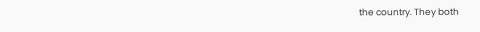the country. They both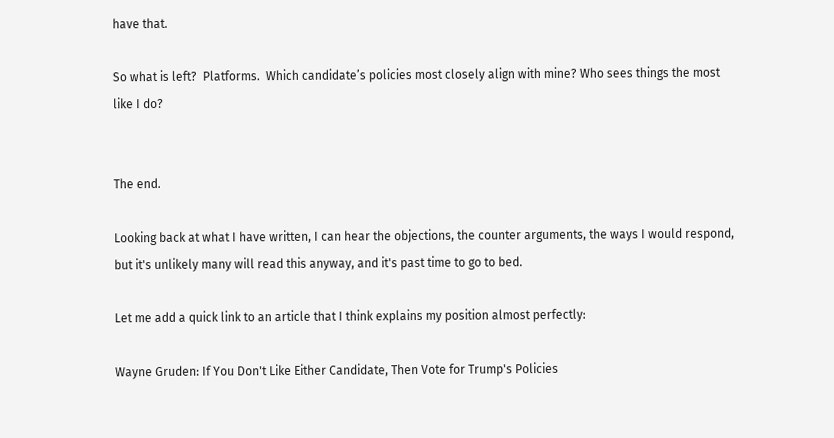have that.

So what is left?  Platforms.  Which candidate’s policies most closely align with mine? Who sees things the most like I do?


The end.

Looking back at what I have written, I can hear the objections, the counter arguments, the ways I would respond, but it's unlikely many will read this anyway, and it's past time to go to bed.

Let me add a quick link to an article that I think explains my position almost perfectly:

Wayne Gruden: If You Don't Like Either Candidate, Then Vote for Trump's Policies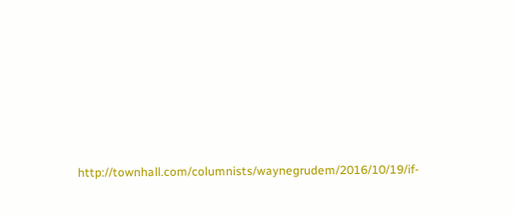http://townhall.com/columnists/waynegrudem/2016/10/19/if-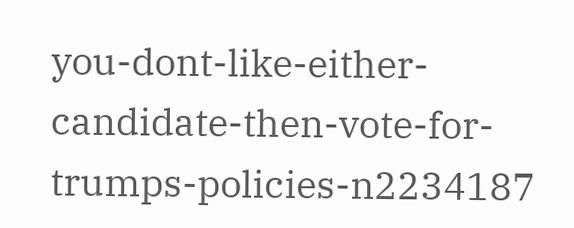you-dont-like-either-candidate-then-vote-for-trumps-policies-n2234187